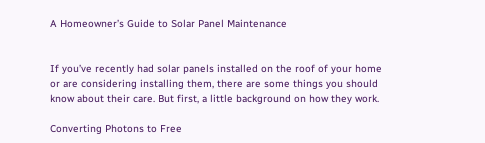A Homeowner’s Guide to Solar Panel Maintenance


If you’ve recently had solar panels installed on the roof of your home or are considering installing them, there are some things you should know about their care. But first, a little background on how they work.

Converting Photons to Free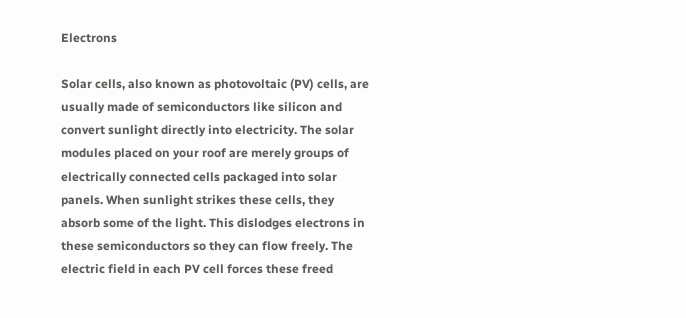Electrons

Solar cells, also known as photovoltaic (PV) cells, are usually made of semiconductors like silicon and convert sunlight directly into electricity. The solar modules placed on your roof are merely groups of electrically connected cells packaged into solar panels. When sunlight strikes these cells, they absorb some of the light. This dislodges electrons in these semiconductors so they can flow freely. The electric field in each PV cell forces these freed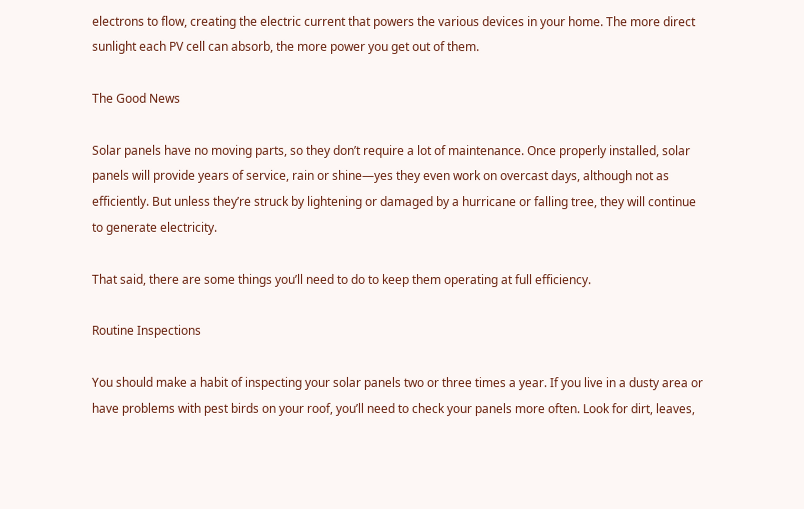electrons to flow, creating the electric current that powers the various devices in your home. The more direct sunlight each PV cell can absorb, the more power you get out of them.

The Good News

Solar panels have no moving parts, so they don’t require a lot of maintenance. Once properly installed, solar panels will provide years of service, rain or shine—yes they even work on overcast days, although not as efficiently. But unless they’re struck by lightening or damaged by a hurricane or falling tree, they will continue to generate electricity.

That said, there are some things you’ll need to do to keep them operating at full efficiency.

Routine Inspections

You should make a habit of inspecting your solar panels two or three times a year. If you live in a dusty area or have problems with pest birds on your roof, you’ll need to check your panels more often. Look for dirt, leaves,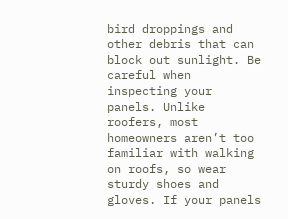bird droppings and other debris that can block out sunlight. Be careful when inspecting your panels. Unlike roofers, most homeowners aren’t too familiar with walking on roofs, so wear sturdy shoes and gloves. If your panels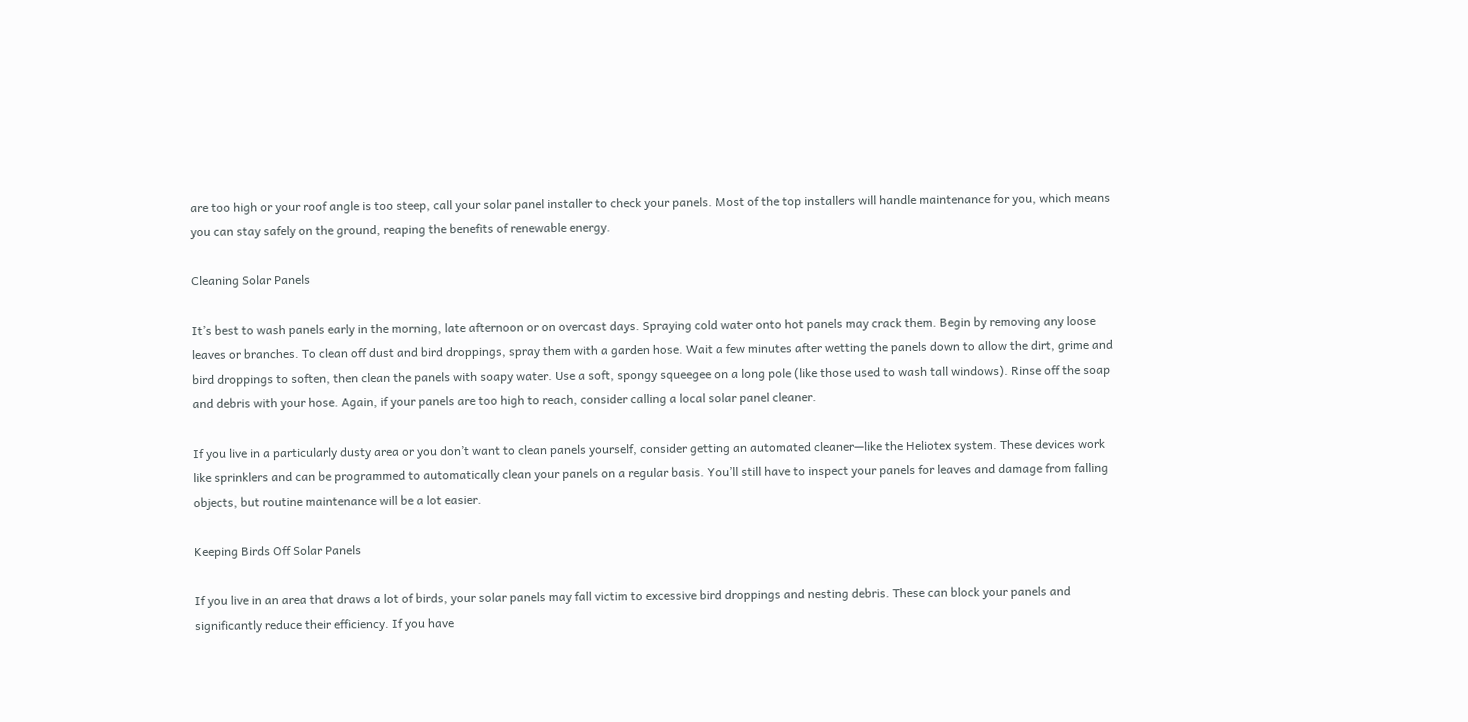are too high or your roof angle is too steep, call your solar panel installer to check your panels. Most of the top installers will handle maintenance for you, which means you can stay safely on the ground, reaping the benefits of renewable energy.

Cleaning Solar Panels

It’s best to wash panels early in the morning, late afternoon or on overcast days. Spraying cold water onto hot panels may crack them. Begin by removing any loose leaves or branches. To clean off dust and bird droppings, spray them with a garden hose. Wait a few minutes after wetting the panels down to allow the dirt, grime and bird droppings to soften, then clean the panels with soapy water. Use a soft, spongy squeegee on a long pole (like those used to wash tall windows). Rinse off the soap and debris with your hose. Again, if your panels are too high to reach, consider calling a local solar panel cleaner.

If you live in a particularly dusty area or you don’t want to clean panels yourself, consider getting an automated cleaner—like the Heliotex system. These devices work like sprinklers and can be programmed to automatically clean your panels on a regular basis. You’ll still have to inspect your panels for leaves and damage from falling objects, but routine maintenance will be a lot easier.

Keeping Birds Off Solar Panels

If you live in an area that draws a lot of birds, your solar panels may fall victim to excessive bird droppings and nesting debris. These can block your panels and significantly reduce their efficiency. If you have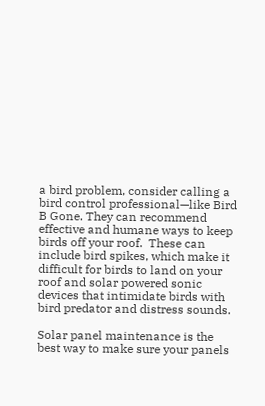a bird problem, consider calling a bird control professional—like Bird B Gone. They can recommend effective and humane ways to keep birds off your roof.  These can include bird spikes, which make it difficult for birds to land on your roof and solar powered sonic devices that intimidate birds with bird predator and distress sounds.

Solar panel maintenance is the best way to make sure your panels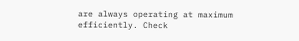are always operating at maximum efficiently. Check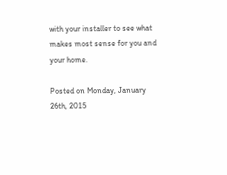with your installer to see what makes most sense for you and your home.

Posted on Monday, January 26th, 2015